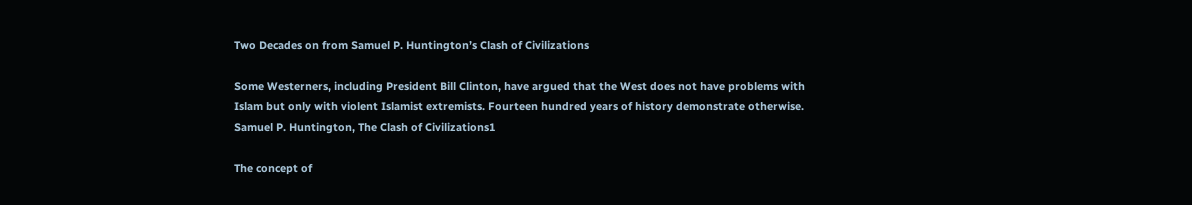Two Decades on from Samuel P. Huntington’s Clash of Civilizations

Some Westerners, including President Bill Clinton, have argued that the West does not have problems with Islam but only with violent Islamist extremists. Fourteen hundred years of history demonstrate otherwise.
Samuel P. Huntington, The Clash of Civilizations1

The concept of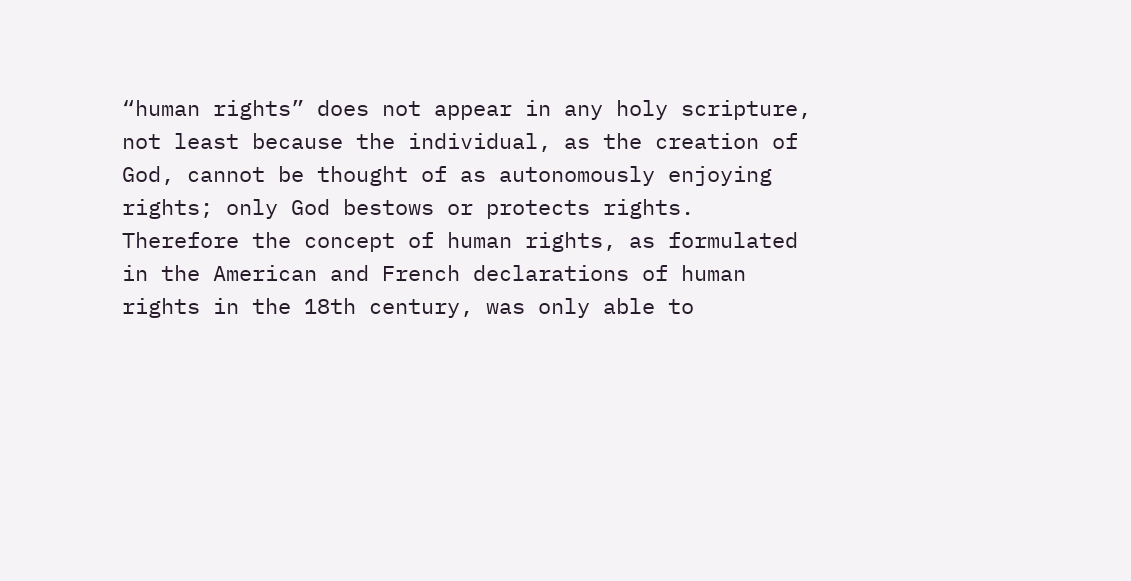“human rights” does not appear in any holy scripture, not least because the individual, as the creation of God, cannot be thought of as autonomously enjoying rights; only God bestows or protects rights. Therefore the concept of human rights, as formulated in the American and French declarations of human rights in the 18th century, was only able to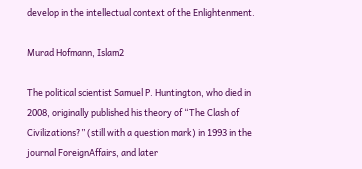develop in the intellectual context of the Enlightenment.

Murad Hofmann, Islam2

The political scientist Samuel P. Huntington, who died in 2008, originally published his theory of “The Clash of Civilizations?” (still with a question mark) in 1993 in the journal ForeignAffairs, and later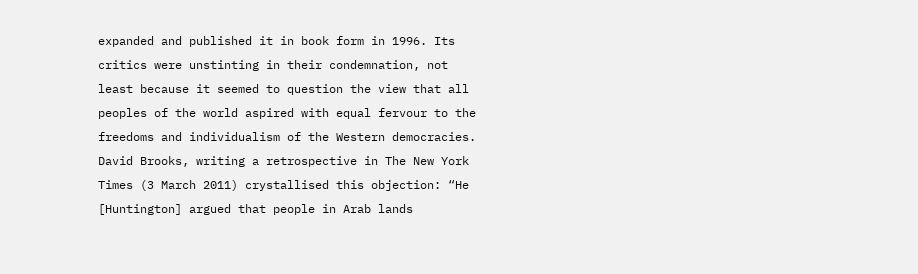expanded and published it in book form in 1996. Its critics were unstinting in their condemnation, not least because it seemed to question the view that all peoples of the world aspired with equal fervour to the freedoms and individualism of the Western democracies. David Brooks, writing a retrospective in The New York Times (3 March 2011) crystallised this objection: “He [Huntington] argued that people in Arab lands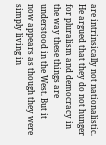are intrinsically not nationalistic. He argued that they do not hunger for pluralism and democracy in the way these things are understood in the West. But it now appears as though they were simply living in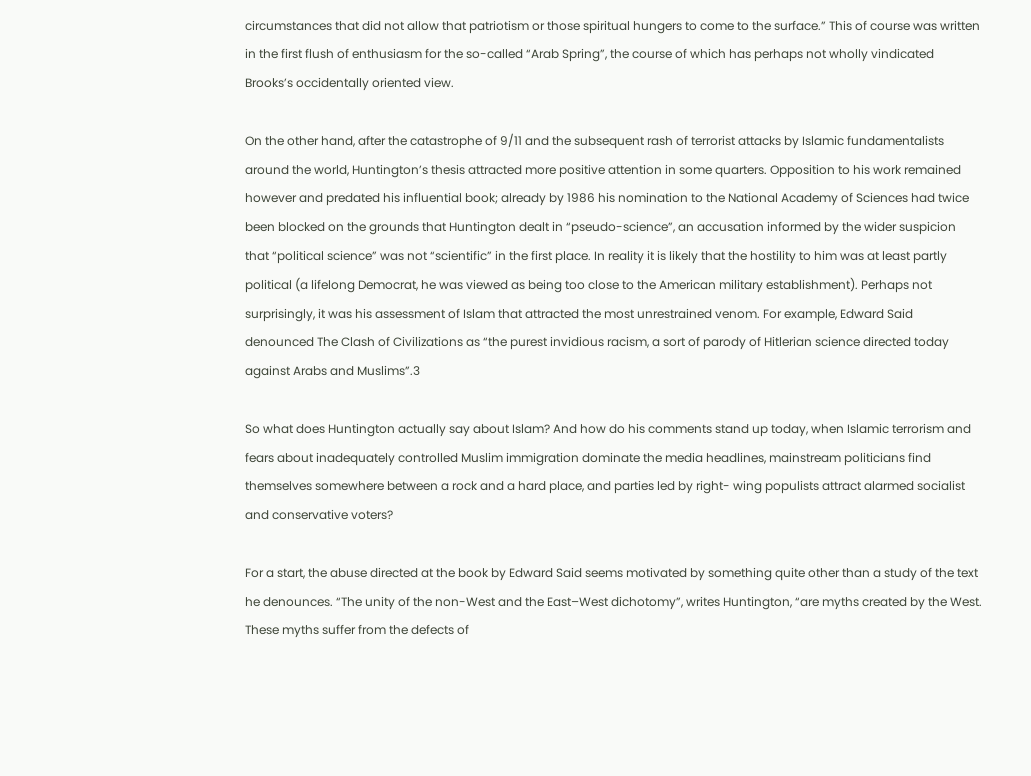circumstances that did not allow that patriotism or those spiritual hungers to come to the surface.” This of course was written in the first flush of enthusiasm for the so-called “Arab Spring”, the course of which has perhaps not wholly vindicated Brooks’s occidentally oriented view.

On the other hand, after the catastrophe of 9/11 and the subsequent rash of terrorist attacks by Islamic fundamentalists around the world, Huntington’s thesis attracted more positive attention in some quarters. Opposition to his work remained however and predated his influential book; already by 1986 his nomination to the National Academy of Sciences had twice been blocked on the grounds that Huntington dealt in “pseudo-science”, an accusation informed by the wider suspicion that “political science” was not “scientific” in the first place. In reality it is likely that the hostility to him was at least partly political (a lifelong Democrat, he was viewed as being too close to the American military establishment). Perhaps not surprisingly, it was his assessment of Islam that attracted the most unrestrained venom. For example, Edward Said denounced The Clash of Civilizations as “the purest invidious racism, a sort of parody of Hitlerian science directed today against Arabs and Muslims”.3

So what does Huntington actually say about Islam? And how do his comments stand up today, when Islamic terrorism and fears about inadequately controlled Muslim immigration dominate the media headlines, mainstream politicians find themselves somewhere between a rock and a hard place, and parties led by right- wing populists attract alarmed socialist and conservative voters?

For a start, the abuse directed at the book by Edward Said seems motivated by something quite other than a study of the text he denounces. “The unity of the non-West and the East–West dichotomy”, writes Huntington, “are myths created by the West. These myths suffer from the defects of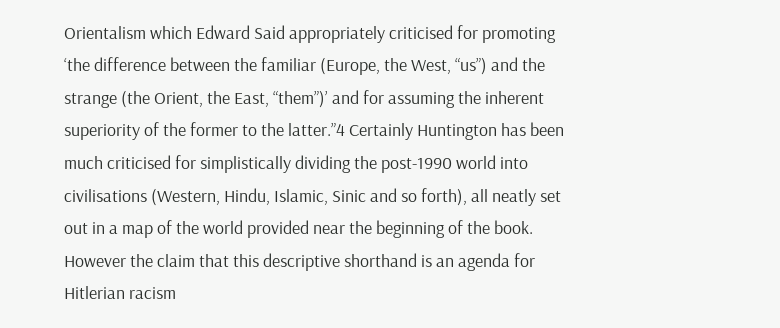Orientalism which Edward Said appropriately criticised for promoting ‘the difference between the familiar (Europe, the West, “us”) and the strange (the Orient, the East, “them”)’ and for assuming the inherent superiority of the former to the latter.”4 Certainly Huntington has been much criticised for simplistically dividing the post-1990 world into civilisations (Western, Hindu, Islamic, Sinic and so forth), all neatly set out in a map of the world provided near the beginning of the book. However the claim that this descriptive shorthand is an agenda for Hitlerian racism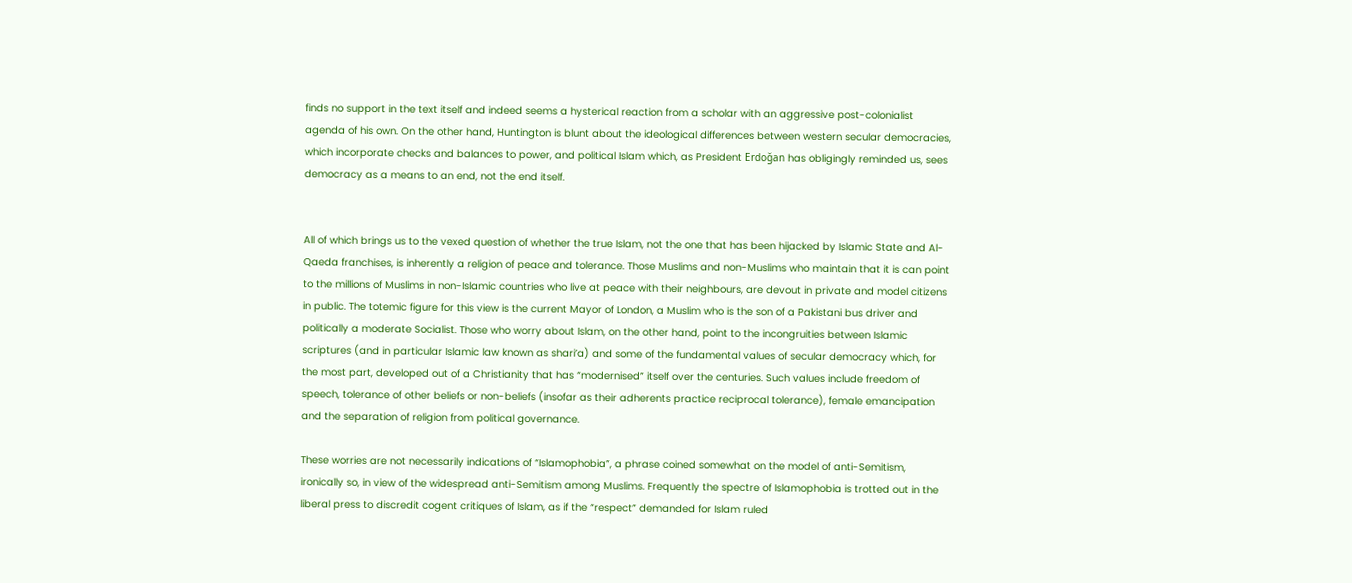finds no support in the text itself and indeed seems a hysterical reaction from a scholar with an aggressive post-colonialist agenda of his own. On the other hand, Huntington is blunt about the ideological differences between western secular democracies, which incorporate checks and balances to power, and political Islam which, as President Erdoğan has obligingly reminded us, sees democracy as a means to an end, not the end itself.


All of which brings us to the vexed question of whether the true Islam, not the one that has been hijacked by Islamic State and Al-Qaeda franchises, is inherently a religion of peace and tolerance. Those Muslims and non-Muslims who maintain that it is can point to the millions of Muslims in non-Islamic countries who live at peace with their neighbours, are devout in private and model citizens in public. The totemic figure for this view is the current Mayor of London, a Muslim who is the son of a Pakistani bus driver and politically a moderate Socialist. Those who worry about Islam, on the other hand, point to the incongruities between Islamic scriptures (and in particular Islamic law known as shari’a) and some of the fundamental values of secular democracy which, for the most part, developed out of a Christianity that has “modernised” itself over the centuries. Such values include freedom of speech, tolerance of other beliefs or non-beliefs (insofar as their adherents practice reciprocal tolerance), female emancipation and the separation of religion from political governance.

These worries are not necessarily indications of “Islamophobia”, a phrase coined somewhat on the model of anti-Semitism, ironically so, in view of the widespread anti-Semitism among Muslims. Frequently the spectre of Islamophobia is trotted out in the liberal press to discredit cogent critiques of Islam, as if the “respect” demanded for Islam ruled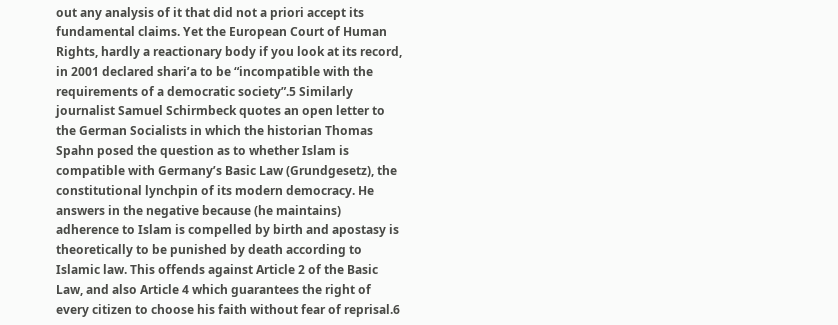out any analysis of it that did not a priori accept its fundamental claims. Yet the European Court of Human Rights, hardly a reactionary body if you look at its record, in 2001 declared shari’a to be “incompatible with the requirements of a democratic society”.5 Similarly journalist Samuel Schirmbeck quotes an open letter to the German Socialists in which the historian Thomas Spahn posed the question as to whether Islam is compatible with Germany’s Basic Law (Grundgesetz), the constitutional lynchpin of its modern democracy. He answers in the negative because (he maintains) adherence to Islam is compelled by birth and apostasy is theoretically to be punished by death according to Islamic law. This offends against Article 2 of the Basic Law, and also Article 4 which guarantees the right of every citizen to choose his faith without fear of reprisal.6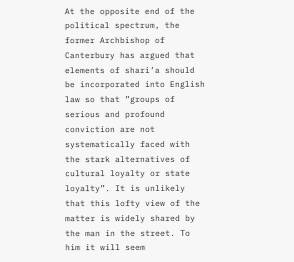At the opposite end of the political spectrum, the former Archbishop of Canterbury has argued that elements of shari’a should be incorporated into English law so that ”groups of serious and profound conviction are not systematically faced with the stark alternatives of cultural loyalty or state loyalty”. It is unlikely that this lofty view of the matter is widely shared by the man in the street. To him it will seem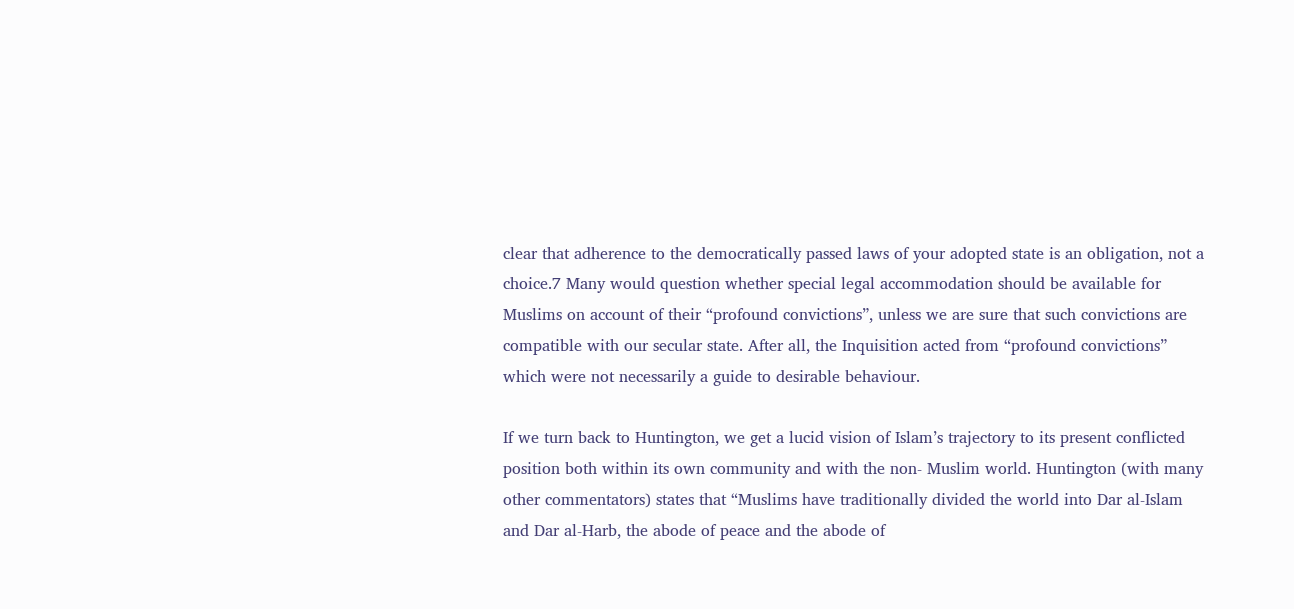clear that adherence to the democratically passed laws of your adopted state is an obligation, not a choice.7 Many would question whether special legal accommodation should be available for Muslims on account of their “profound convictions”, unless we are sure that such convictions are compatible with our secular state. After all, the Inquisition acted from “profound convictions” which were not necessarily a guide to desirable behaviour.

If we turn back to Huntington, we get a lucid vision of Islam’s trajectory to its present conflicted position both within its own community and with the non- Muslim world. Huntington (with many other commentators) states that “Muslims have traditionally divided the world into Dar al-Islam and Dar al-Harb, the abode of peace and the abode of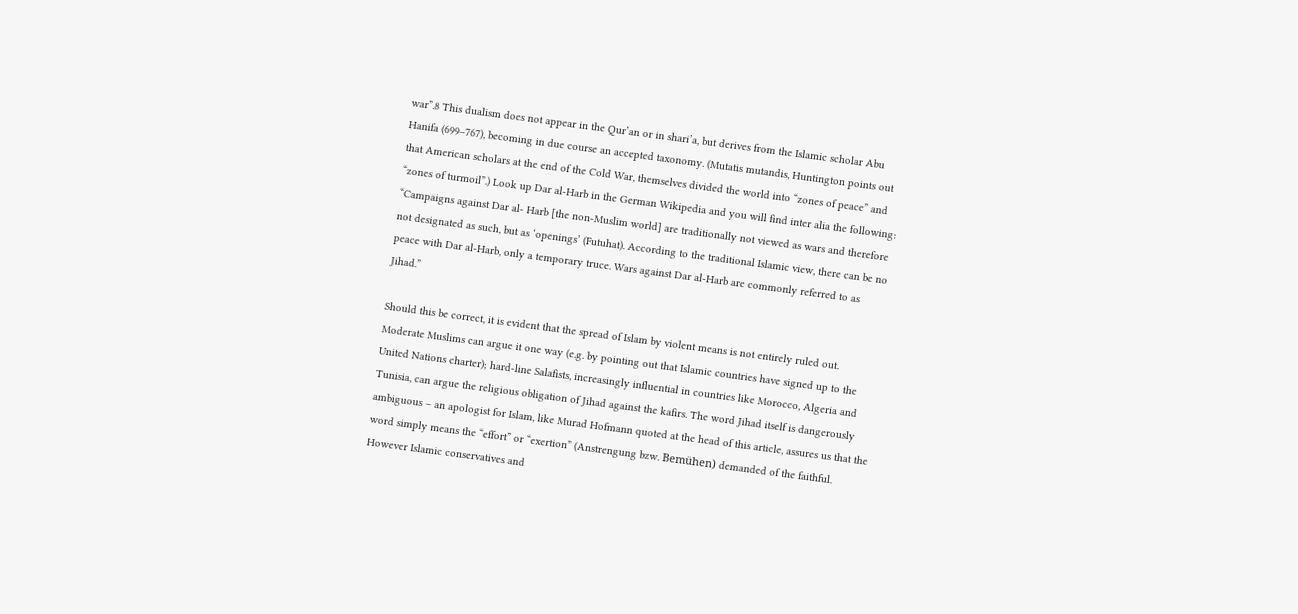war”.8 This dualism does not appear in the Qur’an or in shari’a, but derives from the Islamic scholar Abu Hanifa (699–767), becoming in due course an accepted taxonomy. (Mutatis mutandis, Huntington points out that American scholars at the end of the Cold War, themselves divided the world into “zones of peace” and “zones of turmoil”.) Look up Dar al-Harb in the German Wikipedia and you will find inter alia the following: “Campaigns against Dar al- Harb [the non-Muslim world] are traditionally not viewed as wars and therefore not designated as such, but as ‘openings’ (Futuhat). According to the traditional Islamic view, there can be no peace with Dar al-Harb, only a temporary truce. Wars against Dar al-Harb are commonly referred to as Jihad.”

Should this be correct, it is evident that the spread of Islam by violent means is not entirely ruled out. Moderate Muslims can argue it one way (e.g. by pointing out that Islamic countries have signed up to the United Nations charter); hard-line Salafists, increasingly influential in countries like Morocco, Algeria and Tunisia, can argue the religious obligation of Jihad against the kafirs. The word Jihad itself is dangerously ambiguous – an apologist for Islam, like Murad Hofmann quoted at the head of this article, assures us that the word simply means the “effort” or “exertion” (Anstrengung bzw. Bemühen) demanded of the faithful. However Islamic conservatives and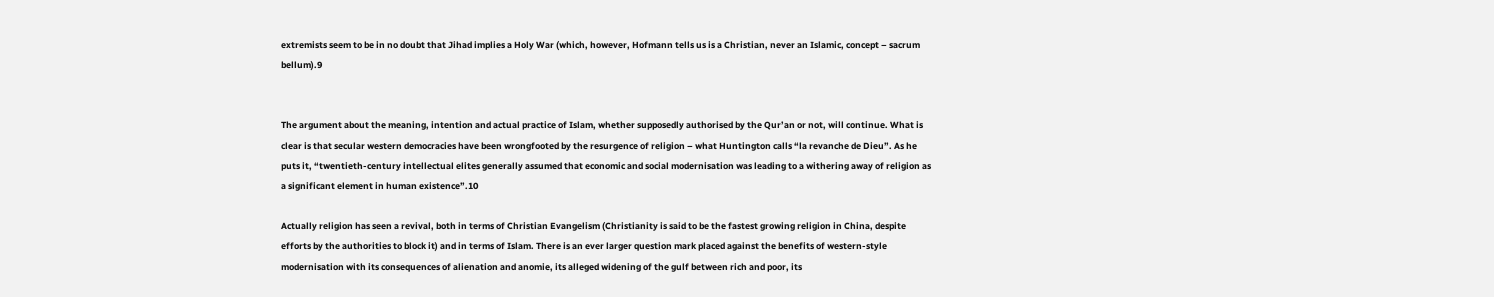extremists seem to be in no doubt that Jihad implies a Holy War (which, however, Hofmann tells us is a Christian, never an Islamic, concept – sacrum bellum).9


The argument about the meaning, intention and actual practice of Islam, whether supposedly authorised by the Qur’an or not, will continue. What is clear is that secular western democracies have been wrongfooted by the resurgence of religion – what Huntington calls “la revanche de Dieu”. As he puts it, “twentieth-century intellectual elites generally assumed that economic and social modernisation was leading to a withering away of religion as a significant element in human existence”.10

Actually religion has seen a revival, both in terms of Christian Evangelism (Christianity is said to be the fastest growing religion in China, despite efforts by the authorities to block it) and in terms of Islam. There is an ever larger question mark placed against the benefits of western-style modernisation with its consequences of alienation and anomie, its alleged widening of the gulf between rich and poor, its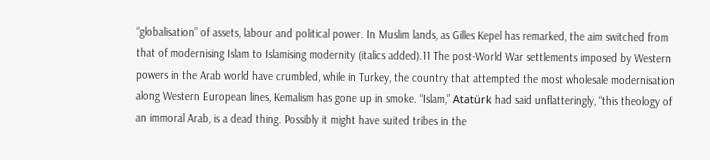“globalisation” of assets, labour and political power. In Muslim lands, as Gilles Kepel has remarked, the aim switched from that of modernising Islam to Islamising modernity (italics added).11 The post-World War settlements imposed by Western powers in the Arab world have crumbled, while in Turkey, the country that attempted the most wholesale modernisation along Western European lines, Kemalism has gone up in smoke. “Islam,” Atatürk had said unflatteringly, “this theology of an immoral Arab, is a dead thing. Possibly it might have suited tribes in the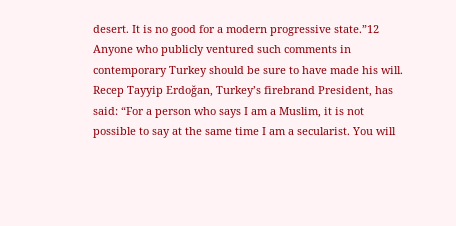desert. It is no good for a modern progressive state.”12 Anyone who publicly ventured such comments in contemporary Turkey should be sure to have made his will. Recep Tayyip Erdoğan, Turkey’s firebrand President, has said: “For a person who says I am a Muslim, it is not possible to say at the same time I am a secularist. You will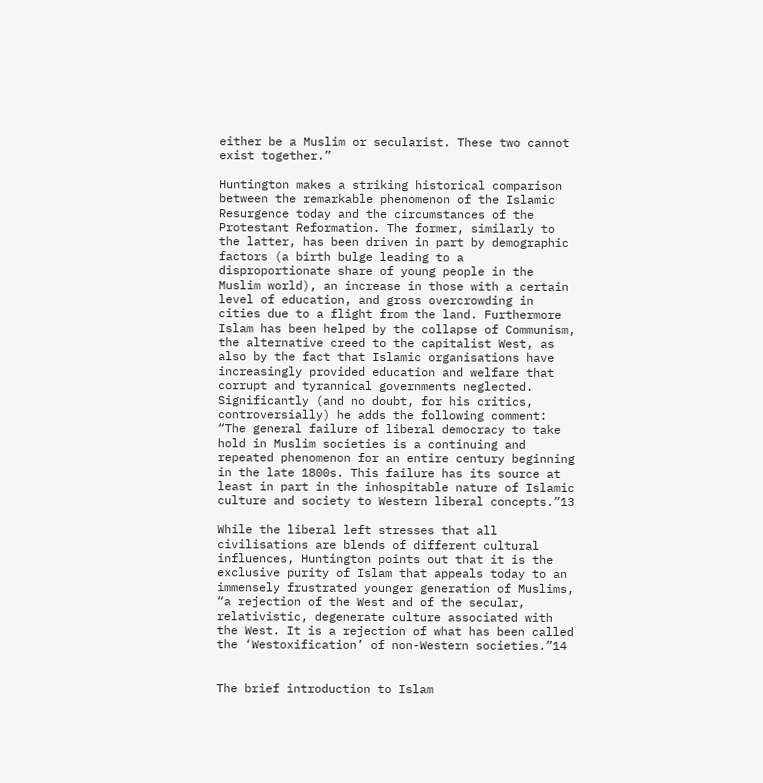either be a Muslim or secularist. These two cannot exist together.”

Huntington makes a striking historical comparison between the remarkable phenomenon of the Islamic Resurgence today and the circumstances of the Protestant Reformation. The former, similarly to the latter, has been driven in part by demographic factors (a birth bulge leading to a disproportionate share of young people in the Muslim world), an increase in those with a certain level of education, and gross overcrowding in cities due to a flight from the land. Furthermore Islam has been helped by the collapse of Communism, the alternative creed to the capitalist West, as also by the fact that Islamic organisations have increasingly provided education and welfare that corrupt and tyrannical governments neglected. Significantly (and no doubt, for his critics, controversially) he adds the following comment: “The general failure of liberal democracy to take hold in Muslim societies is a continuing and repeated phenomenon for an entire century beginning in the late 1800s. This failure has its source at least in part in the inhospitable nature of Islamic culture and society to Western liberal concepts.”13

While the liberal left stresses that all civilisations are blends of different cultural influences, Huntington points out that it is the exclusive purity of Islam that appeals today to an immensely frustrated younger generation of Muslims, “a rejection of the West and of the secular, relativistic, degenerate culture associated with the West. It is a rejection of what has been called the ‘Westoxification’ of non-Western societies.”14


The brief introduction to Islam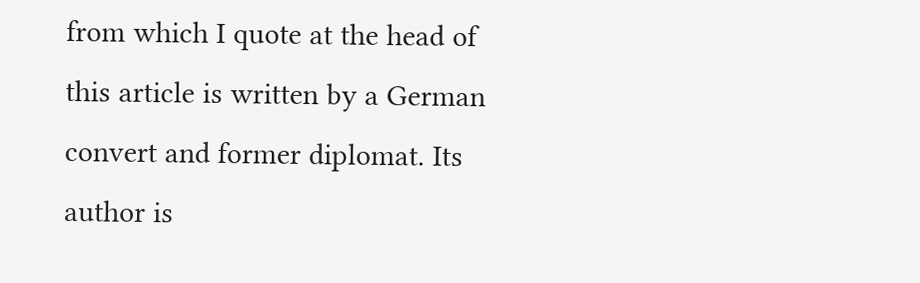from which I quote at the head of this article is written by a German convert and former diplomat. Its author is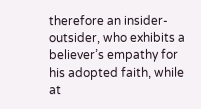therefore an insider-outsider, who exhibits a believer’s empathy for his adopted faith, while at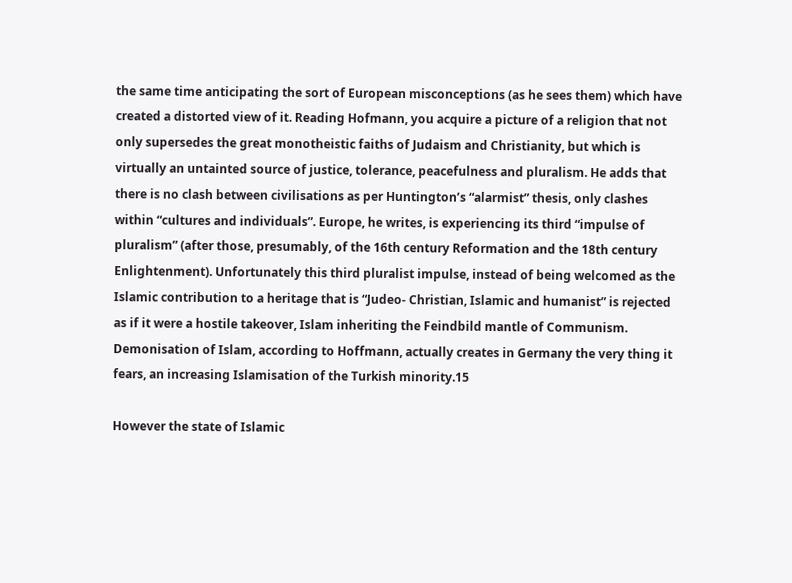the same time anticipating the sort of European misconceptions (as he sees them) which have created a distorted view of it. Reading Hofmann, you acquire a picture of a religion that not only supersedes the great monotheistic faiths of Judaism and Christianity, but which is virtually an untainted source of justice, tolerance, peacefulness and pluralism. He adds that there is no clash between civilisations as per Huntington’s “alarmist” thesis, only clashes within “cultures and individuals”. Europe, he writes, is experiencing its third “impulse of pluralism” (after those, presumably, of the 16th century Reformation and the 18th century Enlightenment). Unfortunately this third pluralist impulse, instead of being welcomed as the Islamic contribution to a heritage that is “Judeo- Christian, Islamic and humanist” is rejected as if it were a hostile takeover, Islam inheriting the Feindbild mantle of Communism. Demonisation of Islam, according to Hoffmann, actually creates in Germany the very thing it fears, an increasing Islamisation of the Turkish minority.15

However the state of Islamic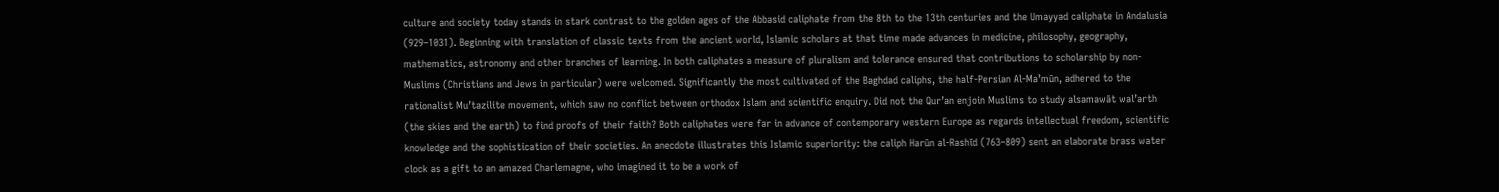culture and society today stands in stark contrast to the golden ages of the Abbasid caliphate from the 8th to the 13th centuries and the Umayyad caliphate in Andalusia (929–1031). Beginning with translation of classic texts from the ancient world, Islamic scholars at that time made advances in medicine, philosophy, geography, mathematics, astronomy and other branches of learning. In both caliphates a measure of pluralism and tolerance ensured that contributions to scholarship by non-Muslims (Christians and Jews in particular) were welcomed. Significantly the most cultivated of the Baghdad caliphs, the half-Persian Al-Ma’mūn, adhered to the rationalist Mu’tazilite movement, which saw no conflict between orthodox Islam and scientific enquiry. Did not the Qur’an enjoin Muslims to study alsamawāt wal’arth (the skies and the earth) to find proofs of their faith? Both caliphates were far in advance of contemporary western Europe as regards intellectual freedom, scientific knowledge and the sophistication of their societies. An anecdote illustrates this Islamic superiority: the caliph Harūn al-Rashīd (763–809) sent an elaborate brass water clock as a gift to an amazed Charlemagne, who imagined it to be a work of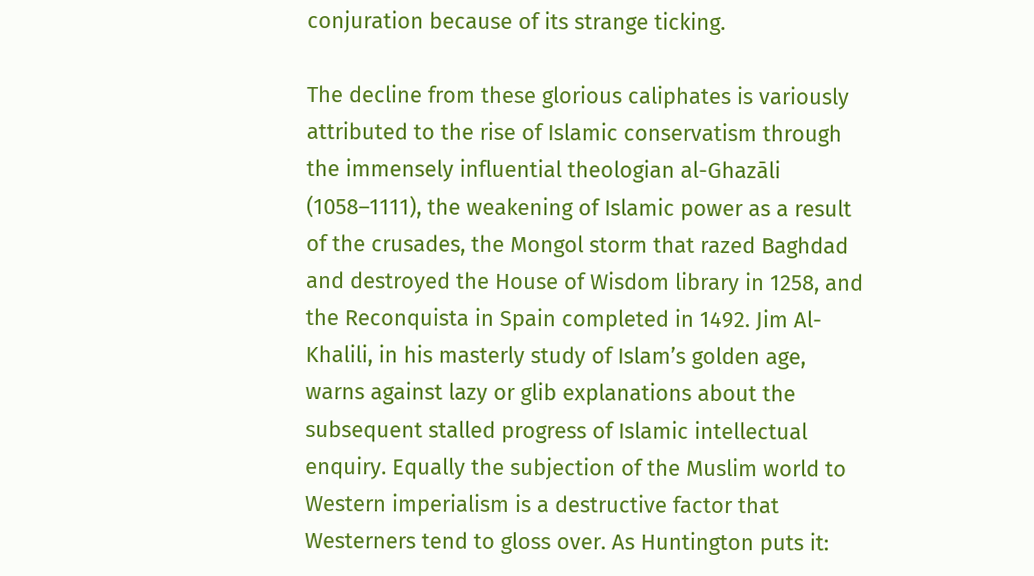conjuration because of its strange ticking.

The decline from these glorious caliphates is variously attributed to the rise of Islamic conservatism through the immensely influential theologian al-Ghazāli (1058–1111), the weakening of Islamic power as a result of the crusades, the Mongol storm that razed Baghdad and destroyed the House of Wisdom library in 1258, and the Reconquista in Spain completed in 1492. Jim Al-Khalili, in his masterly study of Islam’s golden age, warns against lazy or glib explanations about the subsequent stalled progress of Islamic intellectual enquiry. Equally the subjection of the Muslim world to Western imperialism is a destructive factor that Westerners tend to gloss over. As Huntington puts it: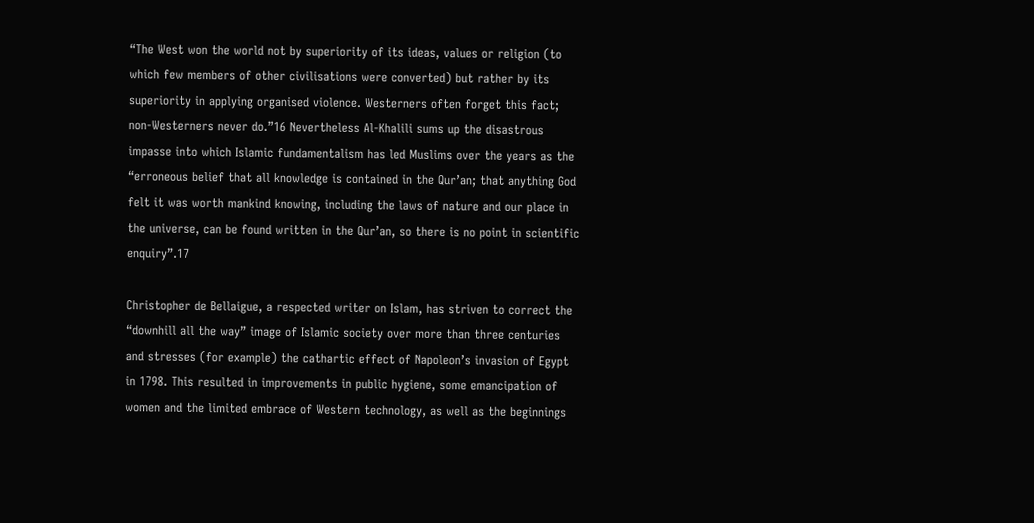“The West won the world not by superiority of its ideas, values or religion (to which few members of other civilisations were converted) but rather by its superiority in applying organised violence. Westerners often forget this fact; non-Westerners never do.”16 Nevertheless Al-Khalili sums up the disastrous impasse into which Islamic fundamentalism has led Muslims over the years as the “erroneous belief that all knowledge is contained in the Qur’an; that anything God felt it was worth mankind knowing, including the laws of nature and our place in the universe, can be found written in the Qur’an, so there is no point in scientific enquiry”.17

Christopher de Bellaigue, a respected writer on Islam, has striven to correct the “downhill all the way” image of Islamic society over more than three centuries and stresses (for example) the cathartic effect of Napoleon’s invasion of Egypt in 1798. This resulted in improvements in public hygiene, some emancipation of women and the limited embrace of Western technology, as well as the beginnings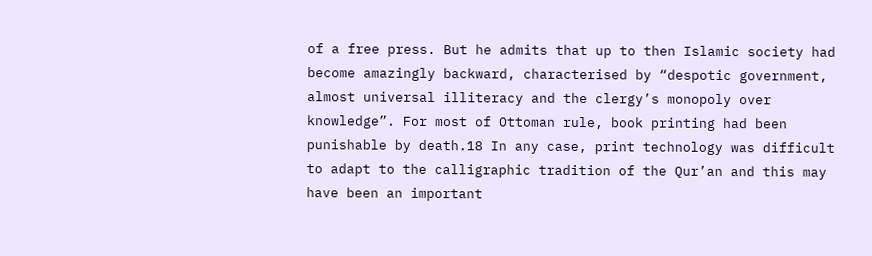of a free press. But he admits that up to then Islamic society had become amazingly backward, characterised by “despotic government, almost universal illiteracy and the clergy’s monopoly over knowledge”. For most of Ottoman rule, book printing had been punishable by death.18 In any case, print technology was difficult to adapt to the calligraphic tradition of the Qur’an and this may have been an important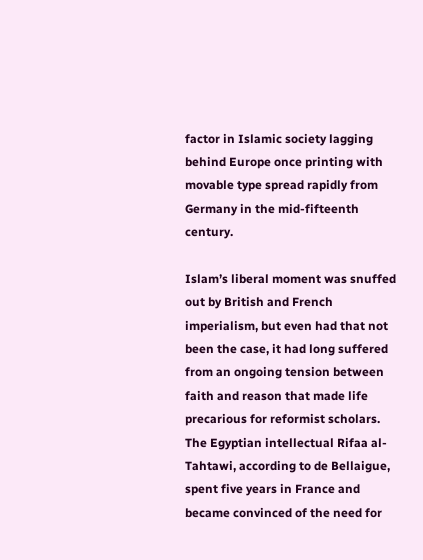factor in Islamic society lagging behind Europe once printing with movable type spread rapidly from Germany in the mid-fifteenth century.

Islam’s liberal moment was snuffed out by British and French imperialism, but even had that not been the case, it had long suffered from an ongoing tension between faith and reason that made life precarious for reformist scholars. The Egyptian intellectual Rifaa al-Tahtawi, according to de Bellaigue, spent five years in France and became convinced of the need for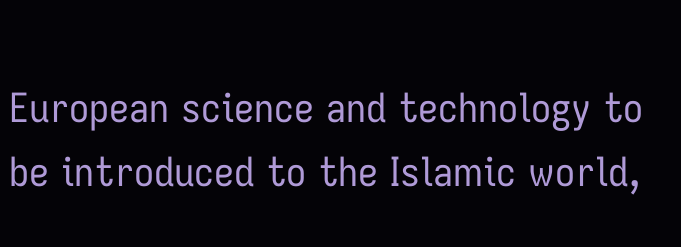European science and technology to be introduced to the Islamic world,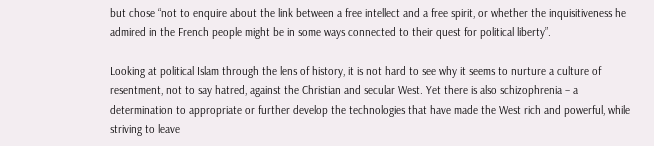but chose “not to enquire about the link between a free intellect and a free spirit, or whether the inquisitiveness he admired in the French people might be in some ways connected to their quest for political liberty”.

Looking at political Islam through the lens of history, it is not hard to see why it seems to nurture a culture of resentment, not to say hatred, against the Christian and secular West. Yet there is also schizophrenia – a determination to appropriate or further develop the technologies that have made the West rich and powerful, while striving to leave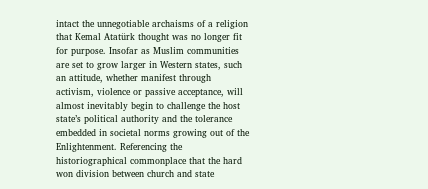intact the unnegotiable archaisms of a religion that Kemal Atatürk thought was no longer fit for purpose. Insofar as Muslim communities are set to grow larger in Western states, such an attitude, whether manifest through activism, violence or passive acceptance, will almost inevitably begin to challenge the host state’s political authority and the tolerance embedded in societal norms growing out of the Enlightenment. Referencing the historiographical commonplace that the hard won division between church and state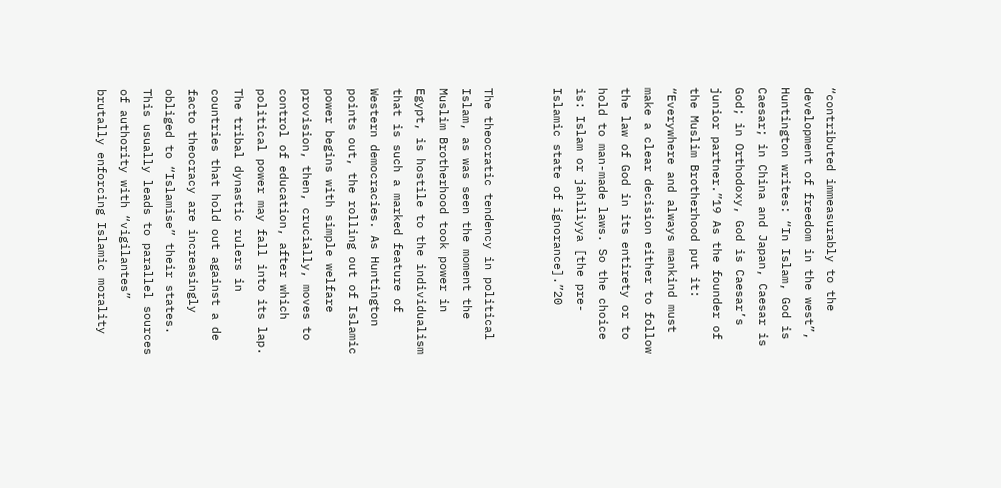“contributed immeasurably to the development of freedom in the west”, Huntington writes: “In Islam, God is Caesar; in China and Japan, Caesar is God; in Orthodoxy, God is Caesar’s junior partner.”19 As the founder of the Muslim Brotherhood put it: “Everywhere and always mankind must make a clear decision either to follow the law of God in its entirety or to hold to man-made laws. So the choice is: Islam or jahiliyya [the pre-Islamic state of ignorance].”20


The theocratic tendency in political Islam, as was seen the moment the Muslim Brotherhood took power in Egypt, is hostile to the individualism that is such a marked feature of Western democracies. As Huntington points out, the rolling out of Islamic power begins with simple welfare provision, then, crucially, moves to control of education, after which political power may fall into its lap. The tribal dynastic rulers in countries that hold out against a de facto theocracy are increasingly obliged to “Islamise” their states. This usually leads to parallel sources of authority with “vigilantes” brutally enforcing Islamic morality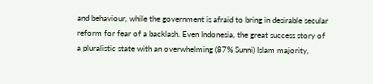and behaviour, while the government is afraid to bring in desirable secular reform for fear of a backlash. Even Indonesia, the great success story of a pluralistic state with an overwhelming (87% Sunni) Islam majority,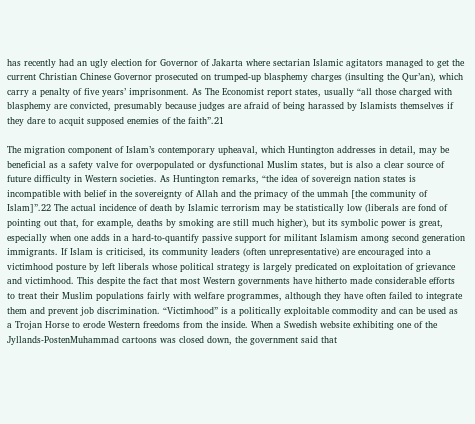has recently had an ugly election for Governor of Jakarta where sectarian Islamic agitators managed to get the current Christian Chinese Governor prosecuted on trumped-up blasphemy charges (insulting the Qur’an), which carry a penalty of five years’ imprisonment. As The Economist report states, usually “all those charged with blasphemy are convicted, presumably because judges are afraid of being harassed by Islamists themselves if they dare to acquit supposed enemies of the faith”.21

The migration component of Islam’s contemporary upheaval, which Huntington addresses in detail, may be beneficial as a safety valve for overpopulated or dysfunctional Muslim states, but is also a clear source of future difficulty in Western societies. As Huntington remarks, “the idea of sovereign nation states is incompatible with belief in the sovereignty of Allah and the primacy of the ummah [the community of Islam]”.22 The actual incidence of death by Islamic terrorism may be statistically low (liberals are fond of pointing out that, for example, deaths by smoking are still much higher), but its symbolic power is great, especially when one adds in a hard-to-quantify passive support for militant Islamism among second generation immigrants. If Islam is criticised, its community leaders (often unrepresentative) are encouraged into a victimhood posture by left liberals whose political strategy is largely predicated on exploitation of grievance and victimhood. This despite the fact that most Western governments have hitherto made considerable efforts to treat their Muslim populations fairly with welfare programmes, although they have often failed to integrate them and prevent job discrimination. “Victimhood” is a politically exploitable commodity and can be used as a Trojan Horse to erode Western freedoms from the inside. When a Swedish website exhibiting one of the Jyllands-PostenMuhammad cartoons was closed down, the government said that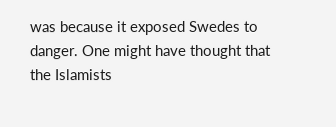was because it exposed Swedes to danger. One might have thought that the Islamists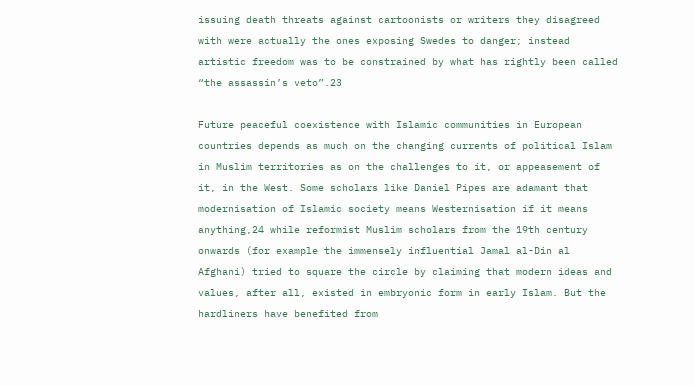issuing death threats against cartoonists or writers they disagreed with were actually the ones exposing Swedes to danger; instead artistic freedom was to be constrained by what has rightly been called “the assassin’s veto”.23

Future peaceful coexistence with Islamic communities in European countries depends as much on the changing currents of political Islam in Muslim territories as on the challenges to it, or appeasement of it, in the West. Some scholars like Daniel Pipes are adamant that modernisation of Islamic society means Westernisation if it means anything,24 while reformist Muslim scholars from the 19th century onwards (for example the immensely influential Jamal al-Din al Afghani) tried to square the circle by claiming that modern ideas and values, after all, existed in embryonic form in early Islam. But the hardliners have benefited from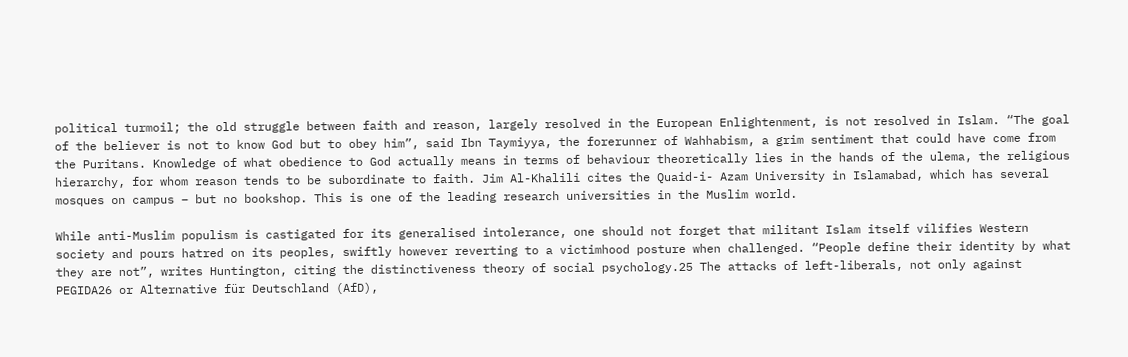political turmoil; the old struggle between faith and reason, largely resolved in the European Enlightenment, is not resolved in Islam. “The goal of the believer is not to know God but to obey him”, said Ibn Taymiyya, the forerunner of Wahhabism, a grim sentiment that could have come from the Puritans. Knowledge of what obedience to God actually means in terms of behaviour theoretically lies in the hands of the ulema, the religious hierarchy, for whom reason tends to be subordinate to faith. Jim Al-Khalili cites the Quaid-i- Azam University in Islamabad, which has several mosques on campus – but no bookshop. This is one of the leading research universities in the Muslim world.

While anti-Muslim populism is castigated for its generalised intolerance, one should not forget that militant Islam itself vilifies Western society and pours hatred on its peoples, swiftly however reverting to a victimhood posture when challenged. “People define their identity by what they are not”, writes Huntington, citing the distinctiveness theory of social psychology.25 The attacks of left-liberals, not only against PEGIDA26 or Alternative für Deutschland (AfD),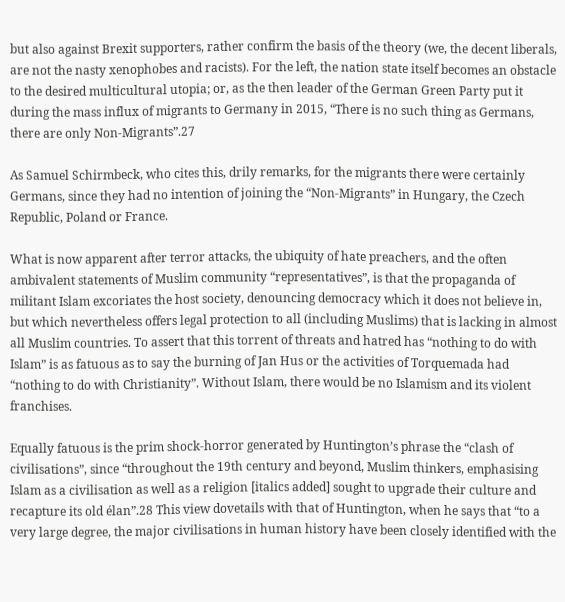but also against Brexit supporters, rather confirm the basis of the theory (we, the decent liberals, are not the nasty xenophobes and racists). For the left, the nation state itself becomes an obstacle to the desired multicultural utopia; or, as the then leader of the German Green Party put it during the mass influx of migrants to Germany in 2015, “There is no such thing as Germans, there are only Non-Migrants”.27

As Samuel Schirmbeck, who cites this, drily remarks, for the migrants there were certainly Germans, since they had no intention of joining the “Non-Migrants” in Hungary, the Czech Republic, Poland or France.

What is now apparent after terror attacks, the ubiquity of hate preachers, and the often ambivalent statements of Muslim community “representatives”, is that the propaganda of militant Islam excoriates the host society, denouncing democracy which it does not believe in, but which nevertheless offers legal protection to all (including Muslims) that is lacking in almost all Muslim countries. To assert that this torrent of threats and hatred has “nothing to do with Islam” is as fatuous as to say the burning of Jan Hus or the activities of Torquemada had “nothing to do with Christianity”. Without Islam, there would be no Islamism and its violent franchises.

Equally fatuous is the prim shock-horror generated by Huntington’s phrase the “clash of civilisations”, since “throughout the 19th century and beyond, Muslim thinkers, emphasising Islam as a civilisation as well as a religion [italics added] sought to upgrade their culture and recapture its old élan”.28 This view dovetails with that of Huntington, when he says that “to a very large degree, the major civilisations in human history have been closely identified with the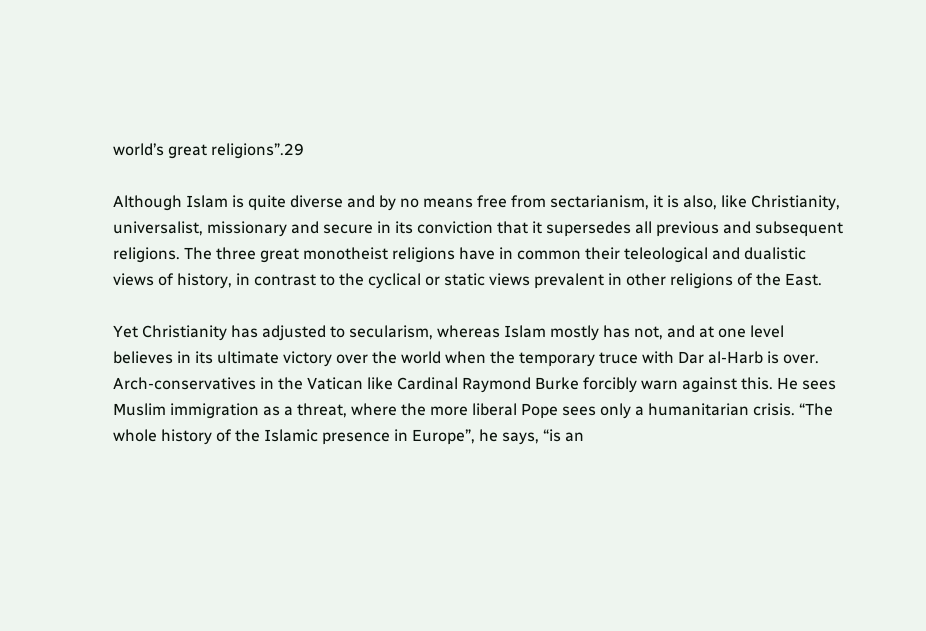world’s great religions”.29

Although Islam is quite diverse and by no means free from sectarianism, it is also, like Christianity, universalist, missionary and secure in its conviction that it supersedes all previous and subsequent religions. The three great monotheist religions have in common their teleological and dualistic views of history, in contrast to the cyclical or static views prevalent in other religions of the East.

Yet Christianity has adjusted to secularism, whereas Islam mostly has not, and at one level believes in its ultimate victory over the world when the temporary truce with Dar al-Harb is over. Arch-conservatives in the Vatican like Cardinal Raymond Burke forcibly warn against this. He sees Muslim immigration as a threat, where the more liberal Pope sees only a humanitarian crisis. “The whole history of the Islamic presence in Europe”, he says, “is an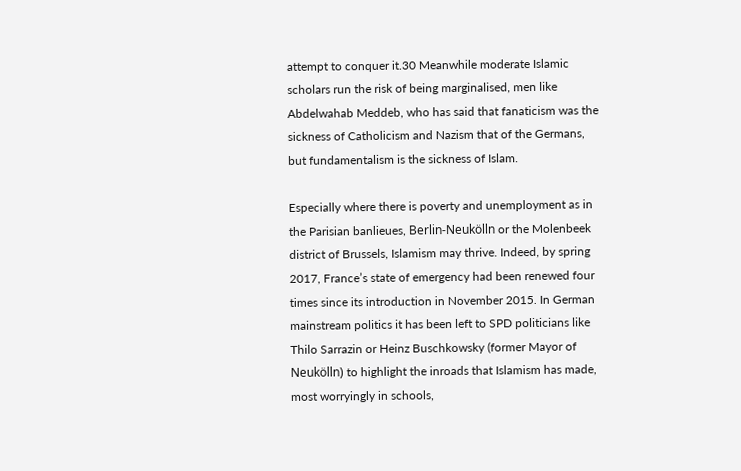attempt to conquer it.30 Meanwhile moderate Islamic scholars run the risk of being marginalised, men like Abdelwahab Meddeb, who has said that fanaticism was the sickness of Catholicism and Nazism that of the Germans, but fundamentalism is the sickness of Islam.

Especially where there is poverty and unemployment as in the Parisian banlieues, Berlin-Neukölln or the Molenbeek district of Brussels, Islamism may thrive. Indeed, by spring 2017, France’s state of emergency had been renewed four times since its introduction in November 2015. In German mainstream politics it has been left to SPD politicians like Thilo Sarrazin or Heinz Buschkowsky (former Mayor of Neukölln) to highlight the inroads that Islamism has made, most worryingly in schools,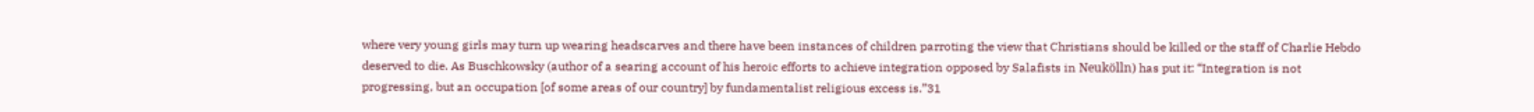where very young girls may turn up wearing headscarves and there have been instances of children parroting the view that Christians should be killed or the staff of Charlie Hebdo deserved to die. As Buschkowsky (author of a searing account of his heroic efforts to achieve integration opposed by Salafists in Neukölln) has put it: “Integration is not progressing, but an occupation [of some areas of our country] by fundamentalist religious excess is.”31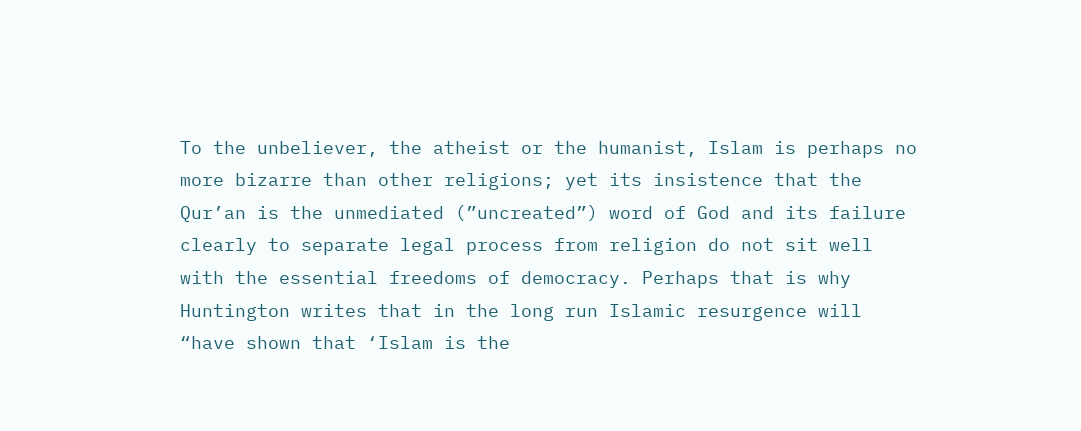To the unbeliever, the atheist or the humanist, Islam is perhaps no more bizarre than other religions; yet its insistence that the Qur’an is the unmediated (”uncreated”) word of God and its failure clearly to separate legal process from religion do not sit well with the essential freedoms of democracy. Perhaps that is why Huntington writes that in the long run Islamic resurgence will “have shown that ‘Islam is the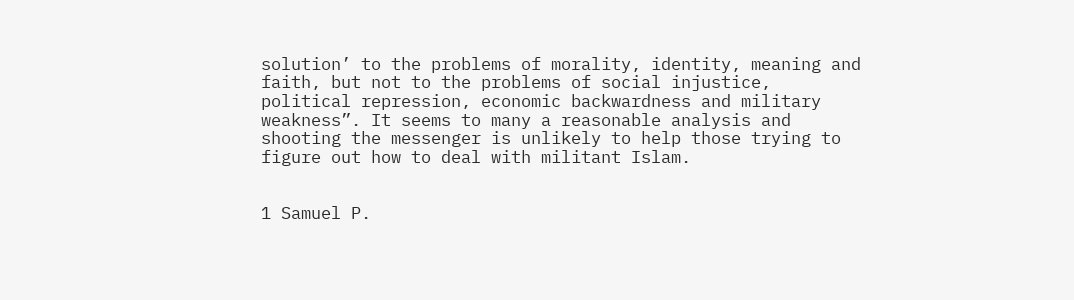solution’ to the problems of morality, identity, meaning and faith, but not to the problems of social injustice, political repression, economic backwardness and military weakness”. It seems to many a reasonable analysis and shooting the messenger is unlikely to help those trying to figure out how to deal with militant Islam.


1 Samuel P.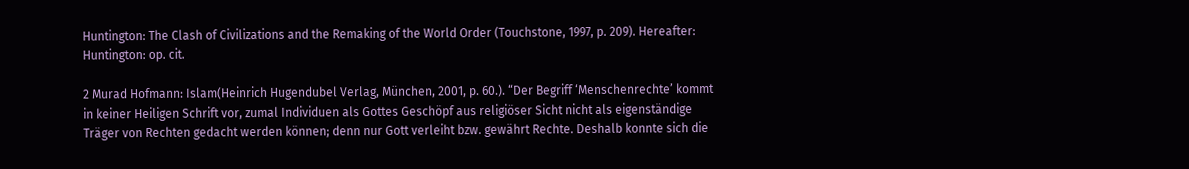Huntington: The Clash of Civilizations and the Remaking of the World Order (Touchstone, 1997, p. 209). Hereafter: Huntington: op. cit.

2 Murad Hofmann: Islam(Heinrich Hugendubel Verlag, München, 2001, p. 60.). “Der Begriff ‘Menschenrechte’ kommt in keiner Heiligen Schrift vor, zumal Individuen als Gottes Geschöpf aus religiöser Sicht nicht als eigenständige Träger von Rechten gedacht werden können; denn nur Gott verleiht bzw. gewährt Rechte. Deshalb konnte sich die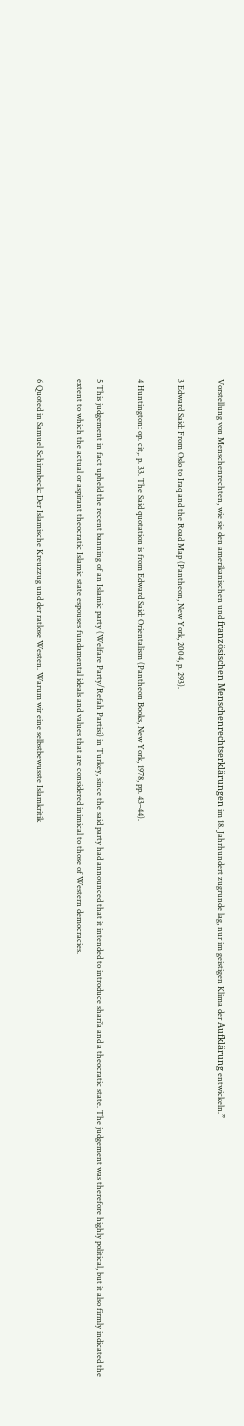Vorstellung von Menschenrechten, wie sie den amerikanischen und französischen Menschenrechtserklärungen im 18. Jahrhundert zugrunde lag, nur im geistigen Klima der Aufklärung entwickeln.”

3 Edward Said: From Oslo to Iraq and the Road Map (Pantheon, New York, 2004, p. 293).

4 Huntington: op. cit,. p. 33. The Said quotation is from Edward Said: Orientalism (Pantheon Books, New York, 1978, pp. 43–44).

5 This judgement in fact upheld the recent banning of an Islamic party (Welfare Party/Refah Partisi) in Turkey, since the said party had announced that it intended to introduce shari’a and a theocratic state. The judgement was therefore highly political, but it also firmly indicated the extent to which the actual or aspirant theocratic Islamic state espouses fundamental ideals and values that are considered inimical to those of Western democracies.

6 Quoted in Samuel Schirmbeck: Der Islamische Kreuzzug und der ratlose Westen. Warum wir eine selbstbewusste Islamkritik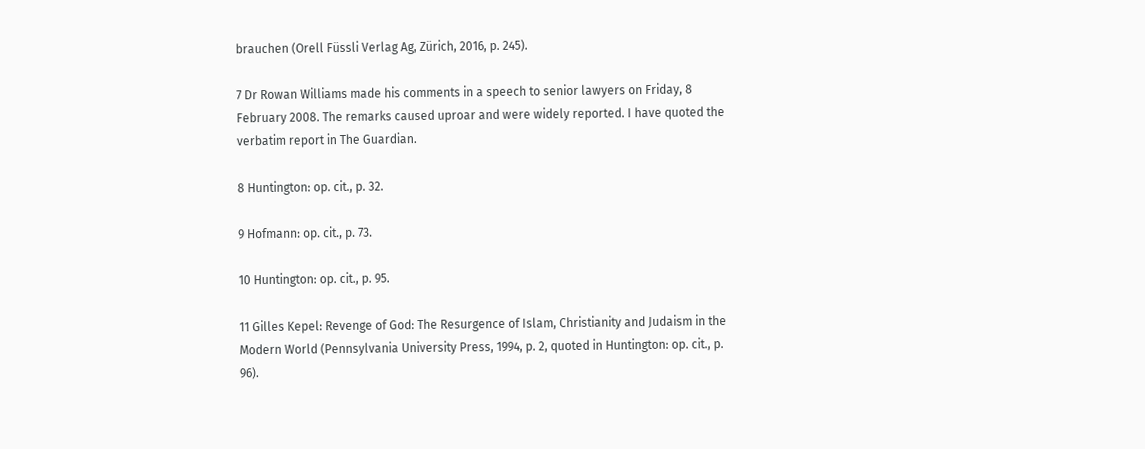brauchen (Orell Füssli Verlag Ag, Zürich, 2016, p. 245).

7 Dr Rowan Williams made his comments in a speech to senior lawyers on Friday, 8 February 2008. The remarks caused uproar and were widely reported. I have quoted the verbatim report in The Guardian.

8 Huntington: op. cit., p. 32.

9 Hofmann: op. cit., p. 73.

10 Huntington: op. cit., p. 95.

11 Gilles Kepel: Revenge of God: The Resurgence of Islam, Christianity and Judaism in the Modern World (Pennsylvania University Press, 1994, p. 2, quoted in Huntington: op. cit., p. 96).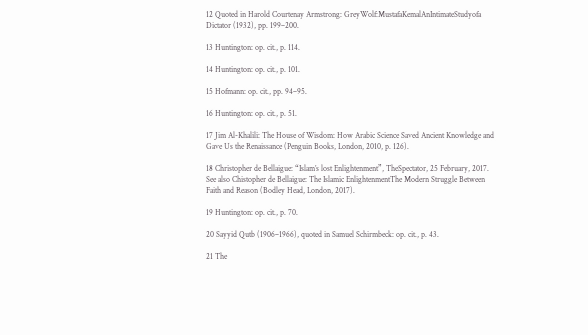12 Quoted in Harold Courtenay Armstrong: GreyWolf:MustafaKemalAnIntimateStudyofa Dictator (1932), pp. 199–200.

13 Huntington: op. cit., p. 114.

14 Huntington: op. cit., p. 101.

15 Hofmann: op. cit., pp. 94–95.

16 Huntington: op. cit., p. 51.

17 Jim Al-Khalili: The House of Wisdom: How Arabic Science Saved Ancient Knowledge and Gave Us the Renaissance (Penguin Books, London, 2010, p. 126).

18 Christopher de Bellaigue: “Islam’s lost Enlightenment”, TheSpectator, 25 February, 2017. See also Chistopher de Bellaigue: The Islamic EnlightenmentThe Modern Struggle Between Faith and Reason (Bodley Head, London, 2017).

19 Huntington: op. cit., p. 70.

20 Sayyid Qutb (1906–1966), quoted in Samuel Schirmbeck: op. cit., p. 43.

21 The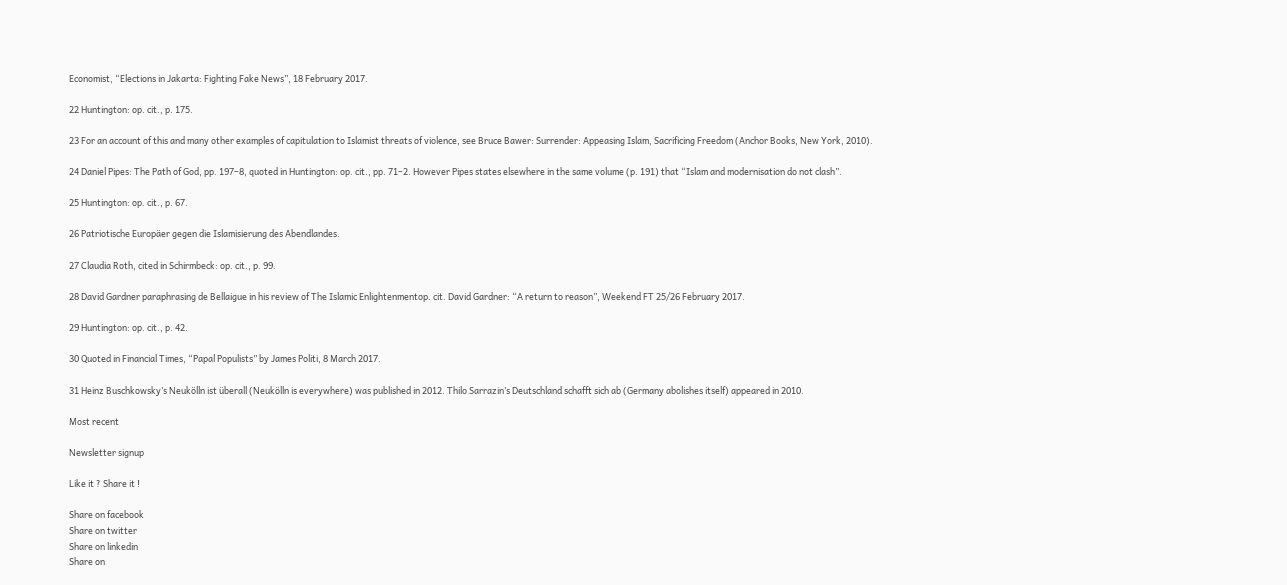Economist, “Elections in Jakarta: Fighting Fake News”, 18 February 2017.

22 Huntington: op. cit., p. 175.

23 For an account of this and many other examples of capitulation to Islamist threats of violence, see Bruce Bawer: Surrender: Appeasing Islam, Sacrificing Freedom (Anchor Books, New York, 2010).

24 Daniel Pipes: The Path of God, pp. 197–8, quoted in Huntington: op. cit., pp. 71–2. However Pipes states elsewhere in the same volume (p. 191) that “Islam and modernisation do not clash”.

25 Huntington: op. cit., p. 67.

26 Patriotische Europäer gegen die Islamisierung des Abendlandes.

27 Claudia Roth, cited in Schirmbeck: op. cit., p. 99.

28 David Gardner paraphrasing de Bellaigue in his review of The Islamic Enlightenmentop. cit. David Gardner: “A return to reason”, Weekend FT 25/26 February 2017.

29 Huntington: op. cit., p. 42.

30 Quoted in Financial Times, “Papal Populists” by James Politi, 8 March 2017.

31 Heinz Buschkowsky’s Neukölln ist überall (Neukölln is everywhere) was published in 2012. Thilo Sarrazin’s Deutschland schafft sich ab (Germany abolishes itself) appeared in 2010.

Most recent

Newsletter signup

Like it ? Share it !

Share on facebook
Share on twitter
Share on linkedin
Share on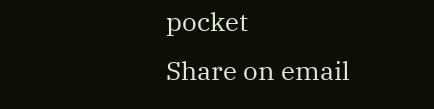pocket
Share on email